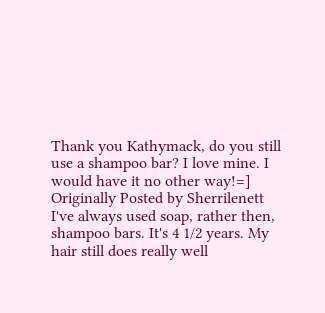Thank you Kathymack, do you still use a shampoo bar? I love mine. I would have it no other way!=]
Originally Posted by Sherrilenett
I've always used soap, rather then, shampoo bars. It's 4 1/2 years. My hair still does really well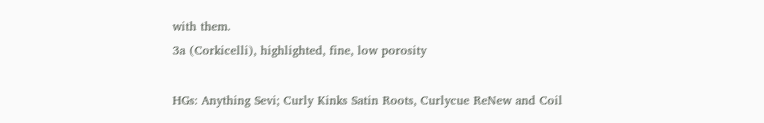with them.
3a (Corkicelli), highlighted, fine, low porosity

HGs: Anything Sevi; Curly Kinks Satin Roots, Curlycue ReNew and Coil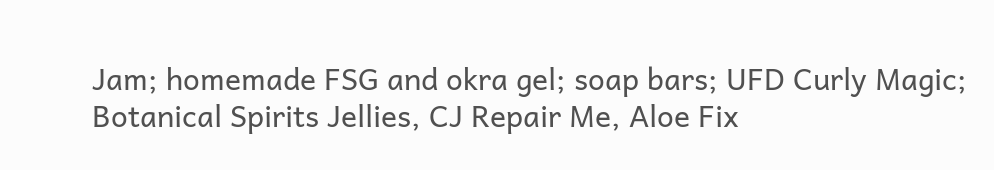Jam; homemade FSG and okra gel; soap bars; UFD Curly Magic; Botanical Spirits Jellies, CJ Repair Me, Aloe Fix